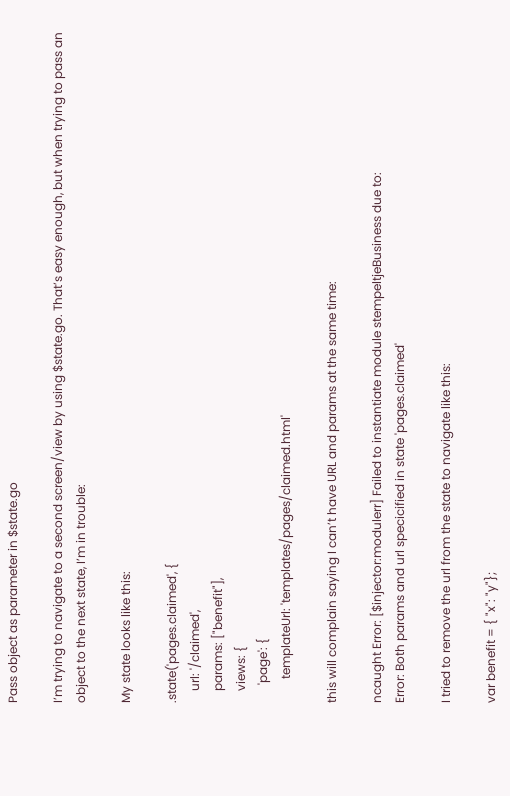Pass object as parameter in $state.go

I’m trying to navigate to a second screen/view by using $state.go. That’s easy enough, but when trying to pass an object to the next state, I’m in trouble:

My state looks like this:

.state('pages.claimed', {
    url: '/claimed',
    params: ["benefit"],
    views: {
      'page': {
        templateUrl: 'templates/pages/claimed.html'

this will complain saying I can’t have URL and params at the same time:

ncaught Error: [$injector:modulerr] Failed to instantiate module stempeltjeBusiness due to:
Error: Both params and url specicified in state 'pages.claimed'

I tried to remove the url from the state to navigate like this:

var benefit = { "x": "y"};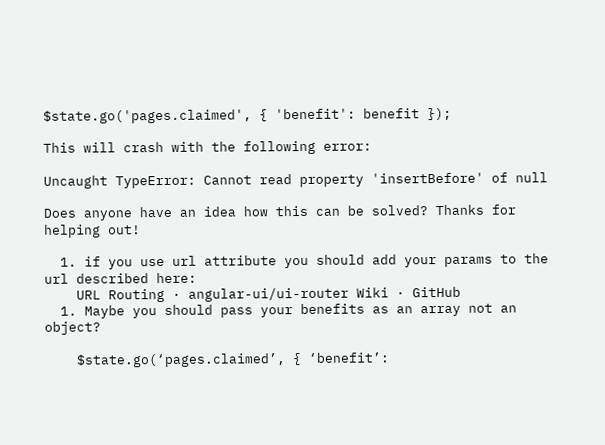$state.go('pages.claimed', { 'benefit': benefit });

This will crash with the following error:

Uncaught TypeError: Cannot read property 'insertBefore' of null

Does anyone have an idea how this can be solved? Thanks for helping out!

  1. if you use url attribute you should add your params to the url described here:
    URL Routing · angular-ui/ui-router Wiki · GitHub
  1. Maybe you should pass your benefits as an array not an object?

    $state.go(‘pages.claimed’, { ‘benefit’: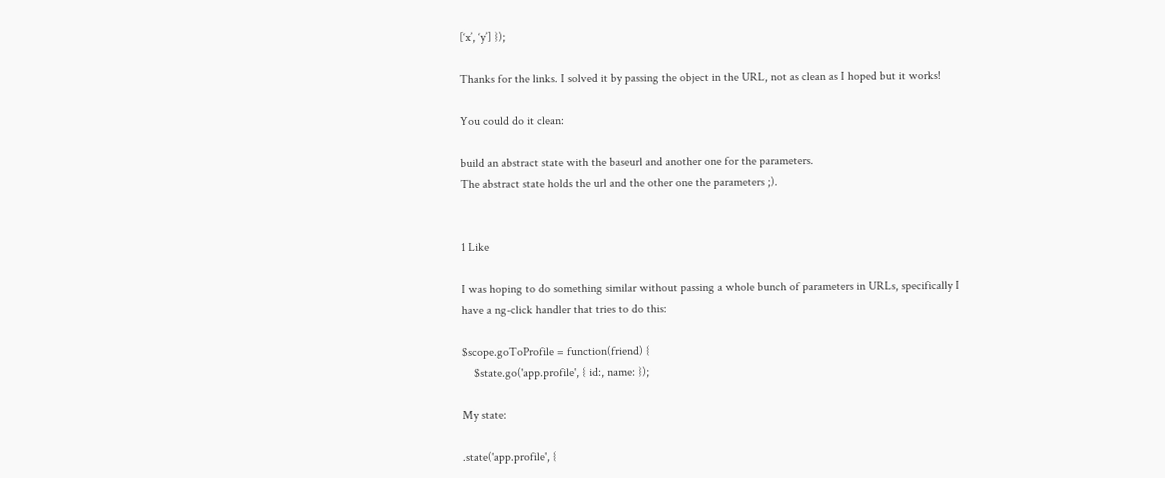[‘x’, ‘y’] });

Thanks for the links. I solved it by passing the object in the URL, not as clean as I hoped but it works!

You could do it clean:

build an abstract state with the baseurl and another one for the parameters.
The abstract state holds the url and the other one the parameters ;).


1 Like

I was hoping to do something similar without passing a whole bunch of parameters in URLs, specifically I have a ng-click handler that tries to do this:

$scope.goToProfile = function(friend) {
    $state.go('app.profile', { id:, name: });

My state:

.state('app.profile', {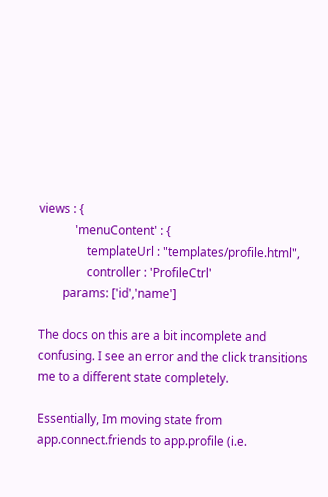views : {
            'menuContent' : {
                templateUrl : "templates/profile.html",
                controller : 'ProfileCtrl'
        params: ['id','name']

The docs on this are a bit incomplete and confusing. I see an error and the click transitions me to a different state completely.

Essentially, Im moving state from app.connect.friends to app.profile (i.e.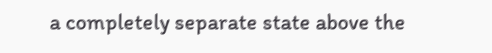a completely separate state above the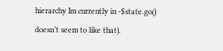hierarchy Im currently in -$state.go() doesn’t seem to like that).